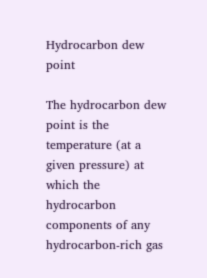Hydrocarbon dew point

The hydrocarbon dew point is the temperature (at a given pressure) at which the hydrocarbon components of any hydrocarbon-rich gas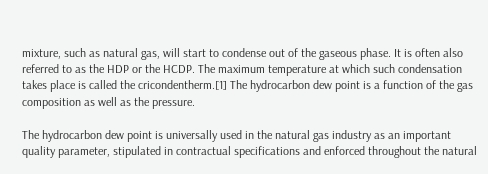mixture, such as natural gas, will start to condense out of the gaseous phase. It is often also referred to as the HDP or the HCDP. The maximum temperature at which such condensation takes place is called the cricondentherm.[1] The hydrocarbon dew point is a function of the gas composition as well as the pressure.

The hydrocarbon dew point is universally used in the natural gas industry as an important quality parameter, stipulated in contractual specifications and enforced throughout the natural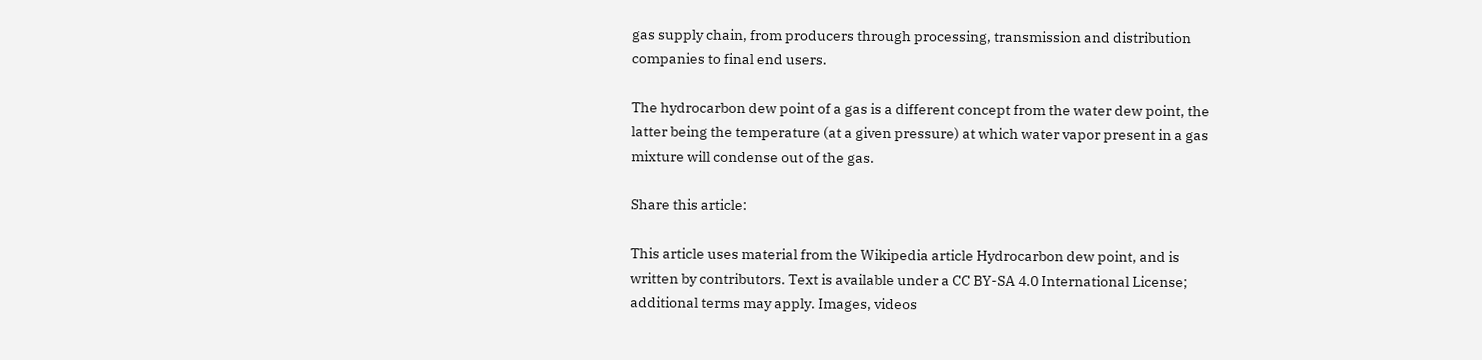gas supply chain, from producers through processing, transmission and distribution companies to final end users.

The hydrocarbon dew point of a gas is a different concept from the water dew point, the latter being the temperature (at a given pressure) at which water vapor present in a gas mixture will condense out of the gas.

Share this article:

This article uses material from the Wikipedia article Hydrocarbon dew point, and is written by contributors. Text is available under a CC BY-SA 4.0 International License; additional terms may apply. Images, videos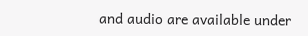and audio are available under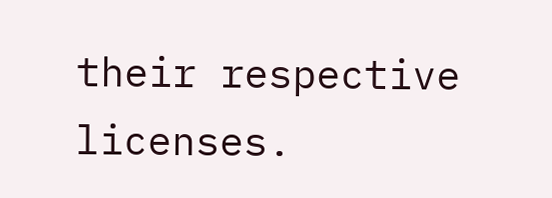their respective licenses.